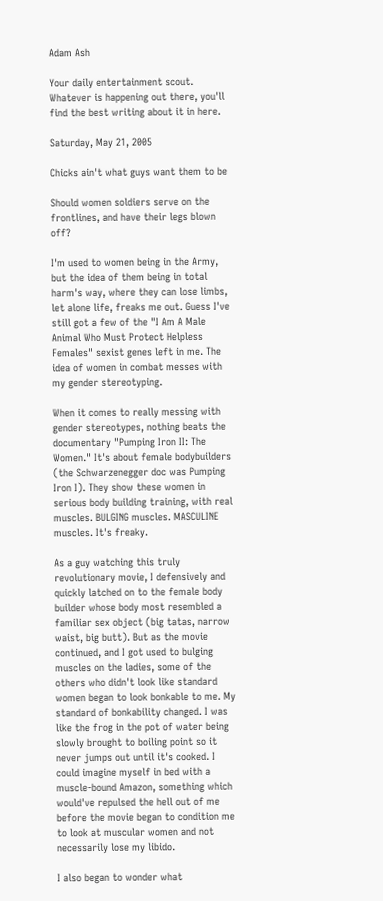Adam Ash

Your daily entertainment scout. Whatever is happening out there, you'll find the best writing about it in here.

Saturday, May 21, 2005

Chicks ain't what guys want them to be

Should women soldiers serve on the frontlines, and have their legs blown off?

I'm used to women being in the Army, but the idea of them being in total harm's way, where they can lose limbs, let alone life, freaks me out. Guess I've still got a few of the "I Am A Male Animal Who Must Protect Helpless Females" sexist genes left in me. The idea of women in combat messes with my gender stereotyping.

When it comes to really messing with gender stereotypes, nothing beats the documentary "Pumping Iron II: The Women." It's about female bodybuilders (the Schwarzenegger doc was Pumping Iron I). They show these women in serious body building training, with real muscles. BULGING muscles. MASCULINE muscles. It's freaky.

As a guy watching this truly revolutionary movie, I defensively and quickly latched on to the female body builder whose body most resembled a familiar sex object (big tatas, narrow waist, big butt). But as the movie continued, and I got used to bulging muscles on the ladies, some of the others who didn't look like standard women began to look bonkable to me. My standard of bonkability changed. I was like the frog in the pot of water being slowly brought to boiling point so it never jumps out until it's cooked. I could imagine myself in bed with a muscle-bound Amazon, something which would've repulsed the hell out of me before the movie began to condition me to look at muscular women and not necessarily lose my libido.

I also began to wonder what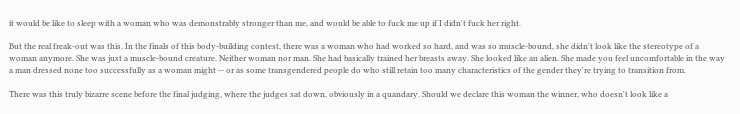it would be like to sleep with a woman who was demonstrably stronger than me, and would be able to fuck me up if I didn't fuck her right.

But the real freak-out was this. In the finals of this body-building contest, there was a woman who had worked so hard, and was so muscle-bound, she didn't look like the stereotype of a woman anymore. She was just a muscle-bound creature. Neither woman nor man. She had basically trained her breasts away. She looked like an alien. She made you feel uncomfortable in the way a man dressed none too successfully as a woman might -- or as some transgendered people do who still retain too many characteristics of the gender they're trying to transition from.

There was this truly bizarre scene before the final judging, where the judges sat down, obviously in a quandary. Should we declare this woman the winner, who doesn't look like a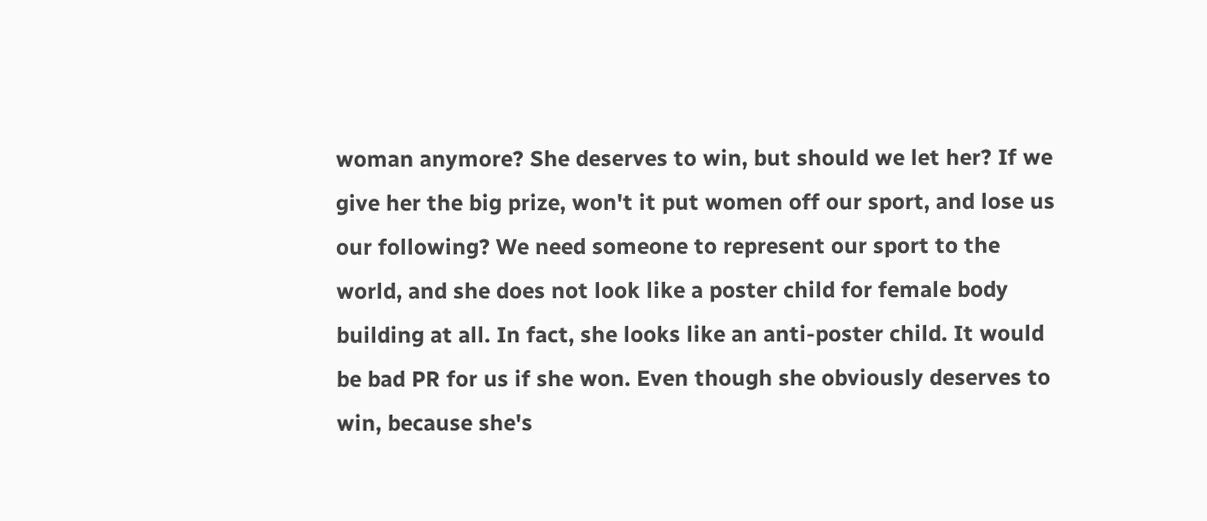woman anymore? She deserves to win, but should we let her? If we give her the big prize, won't it put women off our sport, and lose us our following? We need someone to represent our sport to the world, and she does not look like a poster child for female body building at all. In fact, she looks like an anti-poster child. It would be bad PR for us if she won. Even though she obviously deserves to win, because she's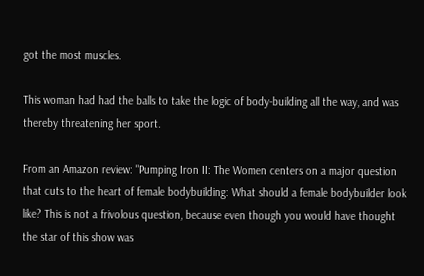got the most muscles.

This woman had had the balls to take the logic of body-building all the way, and was thereby threatening her sport.

From an Amazon review: "Pumping Iron II: The Women centers on a major question that cuts to the heart of female bodybuilding: What should a female bodybuilder look like? This is not a frivolous question, because even though you would have thought the star of this show was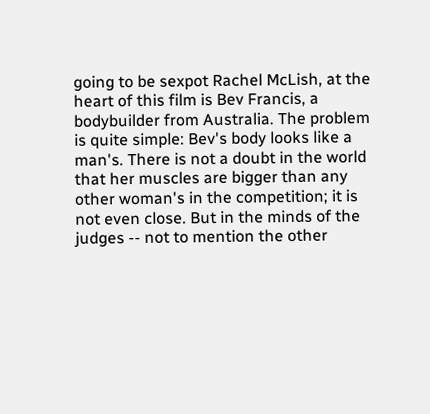going to be sexpot Rachel McLish, at the heart of this film is Bev Francis, a bodybuilder from Australia. The problem is quite simple: Bev's body looks like a man's. There is not a doubt in the world that her muscles are bigger than any other woman's in the competition; it is not even close. But in the minds of the judges -- not to mention the other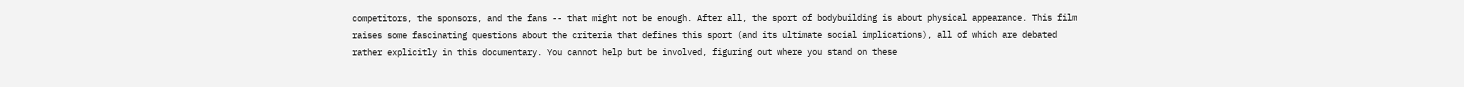competitors, the sponsors, and the fans -- that might not be enough. After all, the sport of bodybuilding is about physical appearance. This film raises some fascinating questions about the criteria that defines this sport (and its ultimate social implications), all of which are debated rather explicitly in this documentary. You cannot help but be involved, figuring out where you stand on these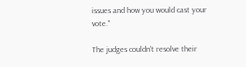issues and how you would cast your vote."

The judges couldn't resolve their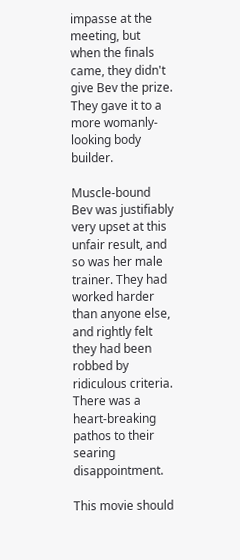impasse at the meeting, but when the finals came, they didn't give Bev the prize. They gave it to a more womanly-looking body builder.

Muscle-bound Bev was justifiably very upset at this unfair result, and so was her male trainer. They had worked harder than anyone else, and rightly felt they had been robbed by ridiculous criteria. There was a heart-breaking pathos to their searing disappointment.

This movie should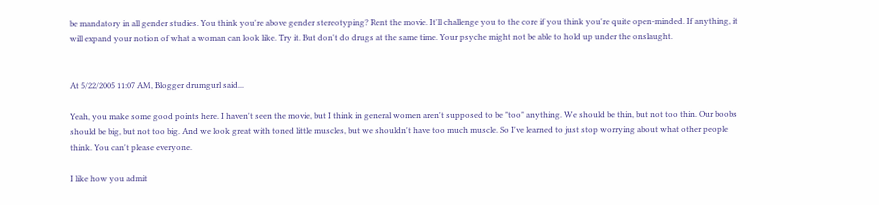be mandatory in all gender studies. You think you're above gender stereotyping? Rent the movie. It'll challenge you to the core if you think you're quite open-minded. If anything, it will expand your notion of what a woman can look like. Try it. But don't do drugs at the same time. Your psyche might not be able to hold up under the onslaught.


At 5/22/2005 11:07 AM, Blogger drumgurl said...

Yeah, you make some good points here. I haven't seen the movie, but I think in general women aren't supposed to be "too" anything. We should be thin, but not too thin. Our boobs should be big, but not too big. And we look great with toned little muscles, but we shouldn't have too much muscle. So I've learned to just stop worrying about what other people think. You can't please everyone.

I like how you admit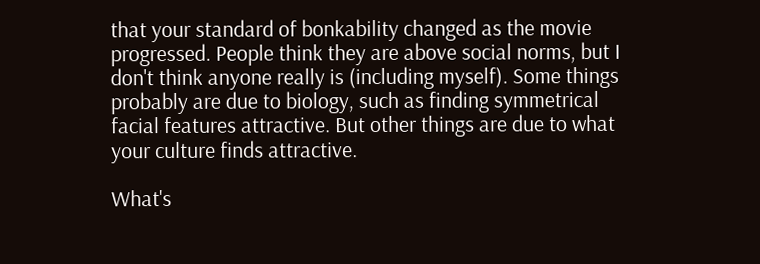that your standard of bonkability changed as the movie progressed. People think they are above social norms, but I don't think anyone really is (including myself). Some things probably are due to biology, such as finding symmetrical facial features attractive. But other things are due to what your culture finds attractive.

What's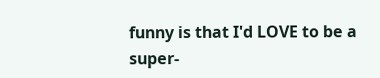funny is that I'd LOVE to be a super-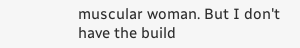muscular woman. But I don't have the build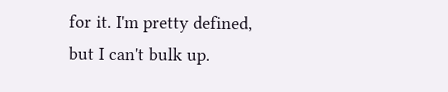for it. I'm pretty defined, but I can't bulk up.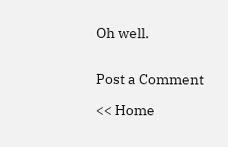Oh well.


Post a Comment

<< Home